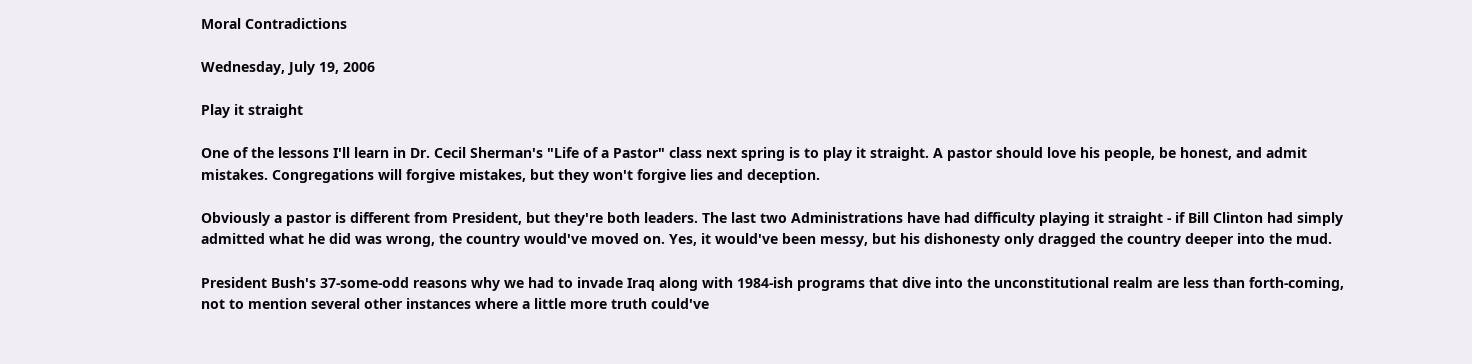Moral Contradictions

Wednesday, July 19, 2006

Play it straight

One of the lessons I'll learn in Dr. Cecil Sherman's "Life of a Pastor" class next spring is to play it straight. A pastor should love his people, be honest, and admit mistakes. Congregations will forgive mistakes, but they won't forgive lies and deception.

Obviously a pastor is different from President, but they're both leaders. The last two Administrations have had difficulty playing it straight - if Bill Clinton had simply admitted what he did was wrong, the country would've moved on. Yes, it would've been messy, but his dishonesty only dragged the country deeper into the mud.

President Bush's 37-some-odd reasons why we had to invade Iraq along with 1984-ish programs that dive into the unconstitutional realm are less than forth-coming, not to mention several other instances where a little more truth could've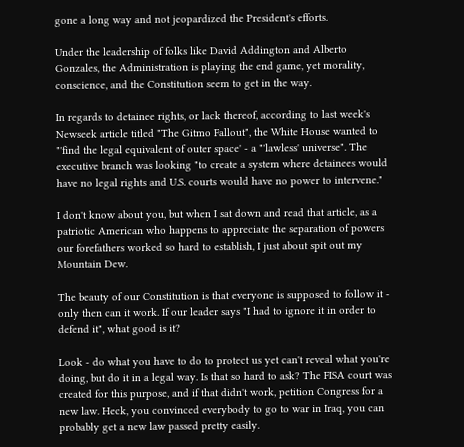gone a long way and not jeopardized the President's efforts.

Under the leadership of folks like David Addington and Alberto Gonzales, the Administration is playing the end game, yet morality, conscience, and the Constitution seem to get in the way.

In regards to detainee rights, or lack thereof, according to last week's Newseek article titled "The Gitmo Fallout", the White House wanted to "'find the legal equivalent of outer space' - a "'lawless' universe". The executive branch was looking "to create a system where detainees would have no legal rights and U.S. courts would have no power to intervene."

I don't know about you, but when I sat down and read that article, as a patriotic American who happens to appreciate the separation of powers our forefathers worked so hard to establish, I just about spit out my Mountain Dew.

The beauty of our Constitution is that everyone is supposed to follow it - only then can it work. If our leader says "I had to ignore it in order to defend it", what good is it?

Look - do what you have to do to protect us yet can't reveal what you're doing, but do it in a legal way. Is that so hard to ask? The FISA court was created for this purpose, and if that didn't work, petition Congress for a new law. Heck, you convinced everybody to go to war in Iraq, you can probably get a new law passed pretty easily.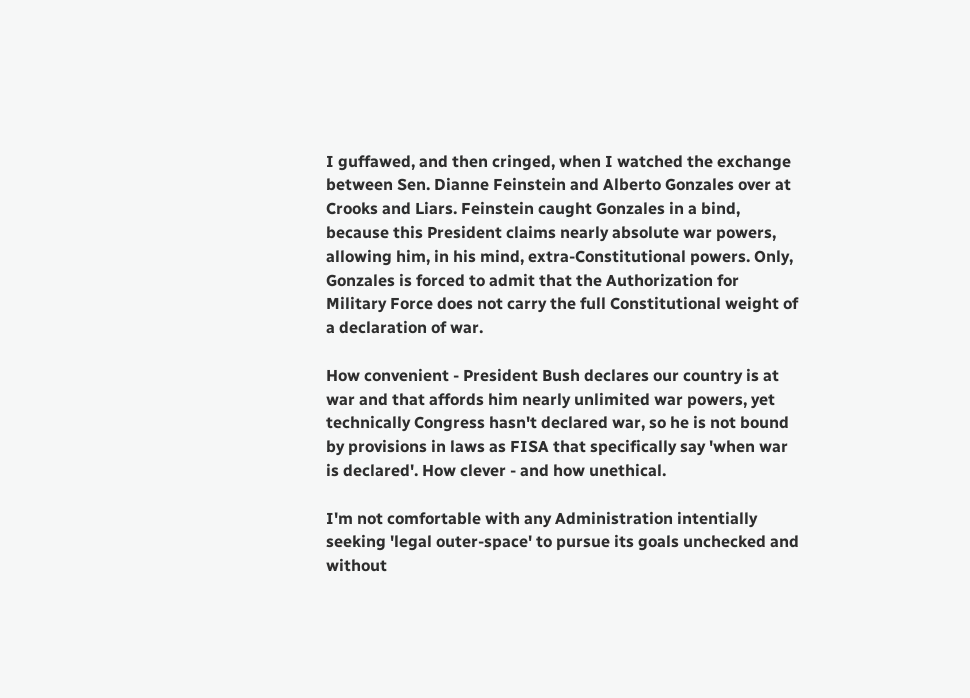I guffawed, and then cringed, when I watched the exchange between Sen. Dianne Feinstein and Alberto Gonzales over at Crooks and Liars. Feinstein caught Gonzales in a bind, because this President claims nearly absolute war powers, allowing him, in his mind, extra-Constitutional powers. Only, Gonzales is forced to admit that the Authorization for Military Force does not carry the full Constitutional weight of a declaration of war.

How convenient - President Bush declares our country is at war and that affords him nearly unlimited war powers, yet technically Congress hasn't declared war, so he is not bound by provisions in laws as FISA that specifically say 'when war is declared'. How clever - and how unethical.

I'm not comfortable with any Administration intentially seeking 'legal outer-space' to pursue its goals unchecked and without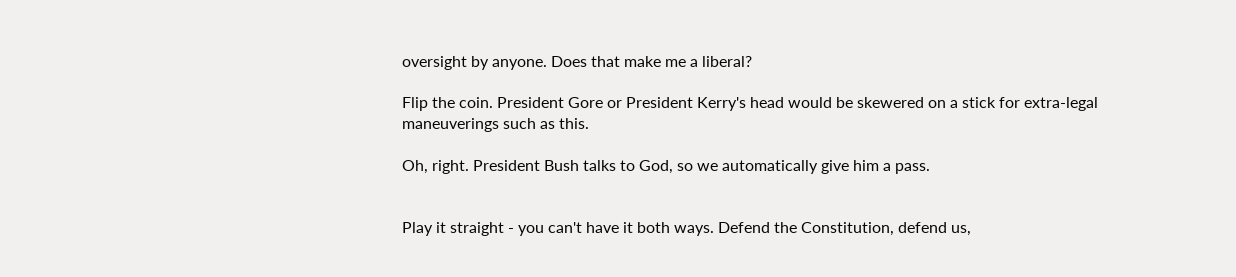oversight by anyone. Does that make me a liberal?

Flip the coin. President Gore or President Kerry's head would be skewered on a stick for extra-legal maneuverings such as this.

Oh, right. President Bush talks to God, so we automatically give him a pass.


Play it straight - you can't have it both ways. Defend the Constitution, defend us,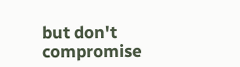but don't compromise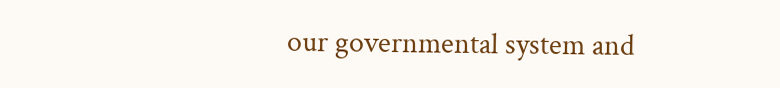our governmental system and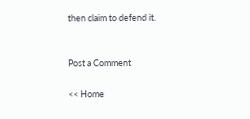then claim to defend it.


Post a Comment

<< Home